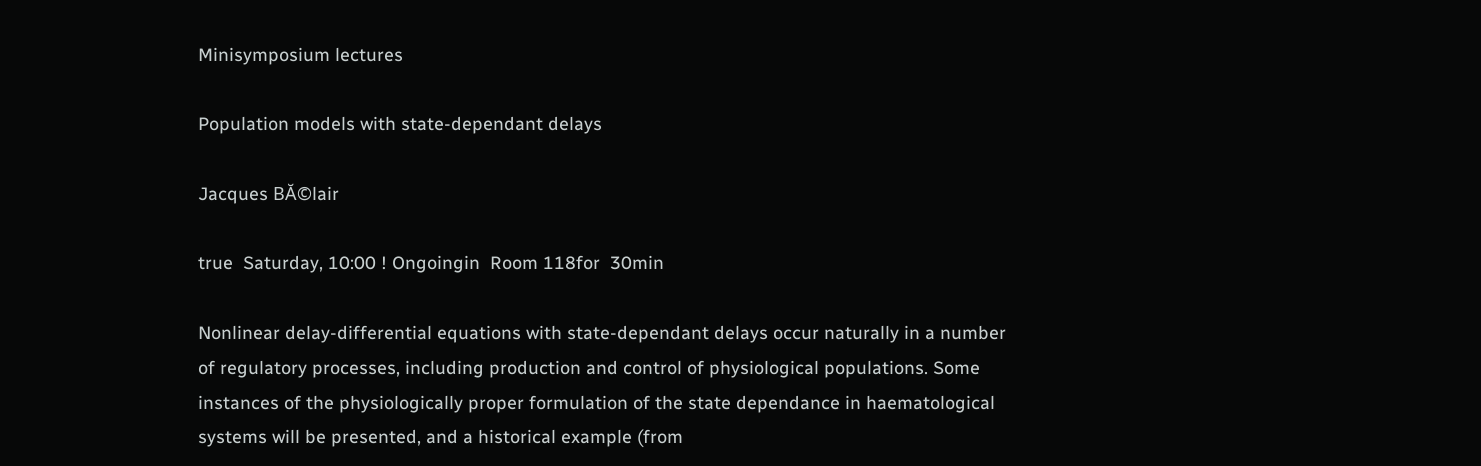Minisymposium lectures

Population models with state-dependant delays

Jacques BĂ©lair

true  Saturday, 10:00 ! Ongoingin  Room 118for  30min

Nonlinear delay-differential equations with state-dependant delays occur naturally in a number of regulatory processes, including production and control of physiological populations. Some instances of the physiologically proper formulation of the state dependance in haematological systems will be presented, and a historical example (from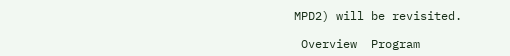MPD2) will be revisited.

 Overview  Program